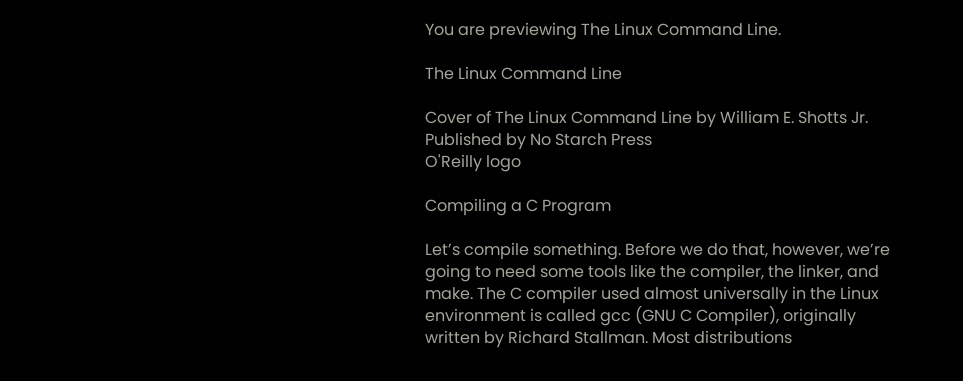You are previewing The Linux Command Line.

The Linux Command Line

Cover of The Linux Command Line by William E. Shotts Jr. Published by No Starch Press
O'Reilly logo

Compiling a C Program

Let’s compile something. Before we do that, however, we’re going to need some tools like the compiler, the linker, and make. The C compiler used almost universally in the Linux environment is called gcc (GNU C Compiler), originally written by Richard Stallman. Most distributions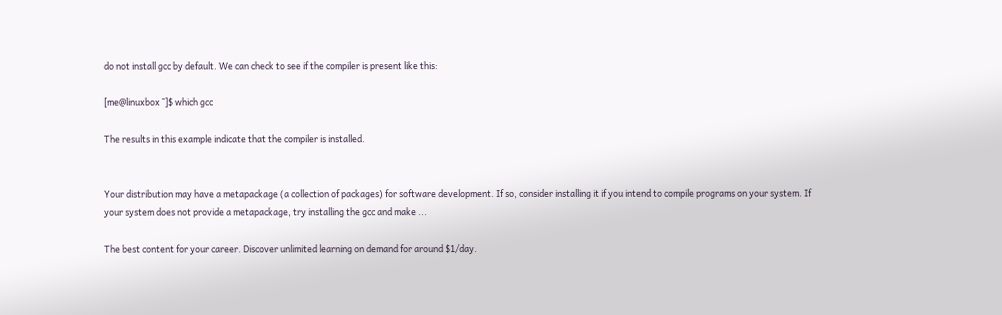do not install gcc by default. We can check to see if the compiler is present like this:

[me@linuxbox ˜]$ which gcc

The results in this example indicate that the compiler is installed.


Your distribution may have a metapackage (a collection of packages) for software development. If so, consider installing it if you intend to compile programs on your system. If your system does not provide a metapackage, try installing the gcc and make ...

The best content for your career. Discover unlimited learning on demand for around $1/day.